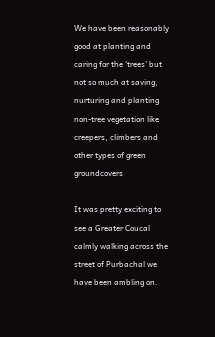We have been reasonably good at planting and caring for the ‘trees’ but not so much at saving, nurturing and planting non-tree vegetation like creepers, climbers and other types of green groundcovers

It was pretty exciting to see a Greater Coucal calmly walking across the street of Purbachal we have been ambling on.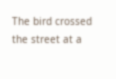The bird crossed the street at a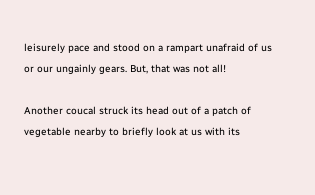leisurely pace and stood on a rampart unafraid of us or our ungainly gears. But, that was not all!

Another coucal struck its head out of a patch of vegetable nearby to briefly look at us with its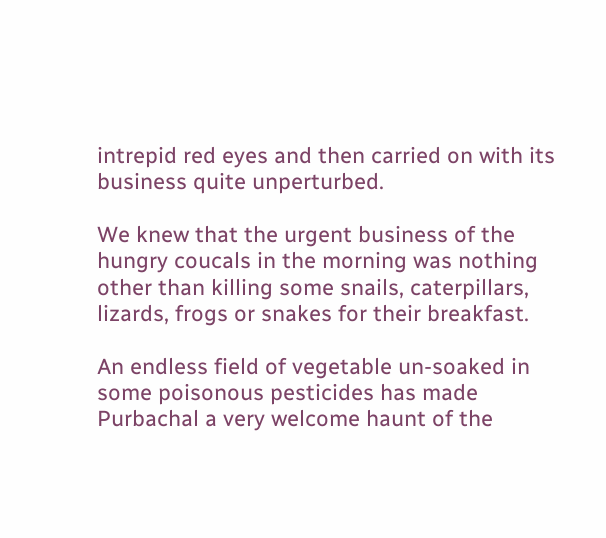intrepid red eyes and then carried on with its business quite unperturbed.

We knew that the urgent business of the hungry coucals in the morning was nothing other than killing some snails, caterpillars, lizards, frogs or snakes for their breakfast.

An endless field of vegetable un-soaked in some poisonous pesticides has made Purbachal a very welcome haunt of the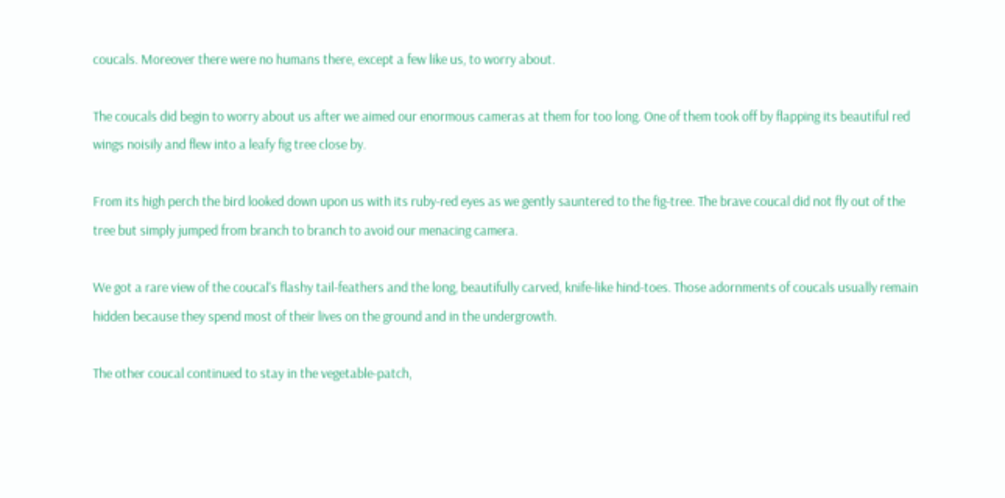coucals. Moreover there were no humans there, except a few like us, to worry about.

The coucals did begin to worry about us after we aimed our enormous cameras at them for too long. One of them took off by flapping its beautiful red wings noisily and flew into a leafy fig tree close by.

From its high perch the bird looked down upon us with its ruby-red eyes as we gently sauntered to the fig-tree. The brave coucal did not fly out of the tree but simply jumped from branch to branch to avoid our menacing camera.

We got a rare view of the coucal's flashy tail-feathers and the long, beautifully carved, knife-like hind-toes. Those adornments of coucals usually remain hidden because they spend most of their lives on the ground and in the undergrowth.

The other coucal continued to stay in the vegetable-patch,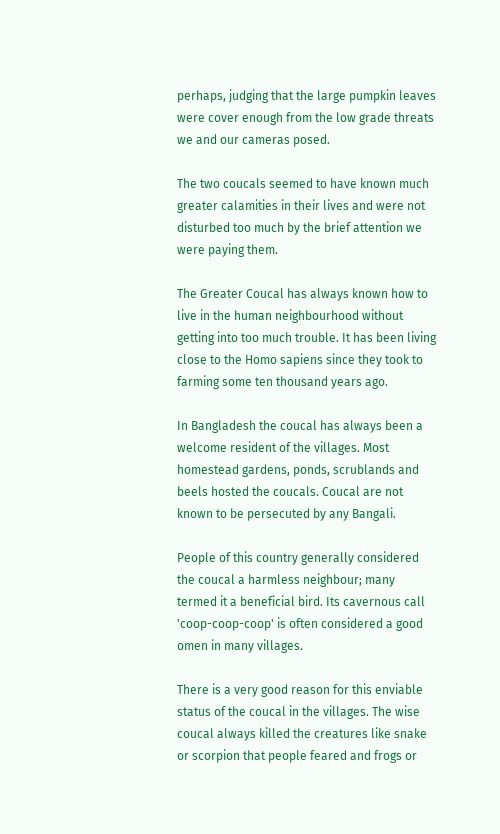perhaps, judging that the large pumpkin leaves were cover enough from the low grade threats we and our cameras posed.

The two coucals seemed to have known much greater calamities in their lives and were not disturbed too much by the brief attention we were paying them.

The Greater Coucal has always known how to live in the human neighbourhood without getting into too much trouble. It has been living close to the Homo sapiens since they took to farming some ten thousand years ago.

In Bangladesh the coucal has always been a welcome resident of the villages. Most homestead gardens, ponds, scrublands and beels hosted the coucals. Coucal are not known to be persecuted by any Bangali.

People of this country generally considered the coucal a harmless neighbour; many termed it a beneficial bird. Its cavernous call 'coop-coop-coop' is often considered a good omen in many villages.

There is a very good reason for this enviable status of the coucal in the villages. The wise coucal always killed the creatures like snake or scorpion that people feared and frogs or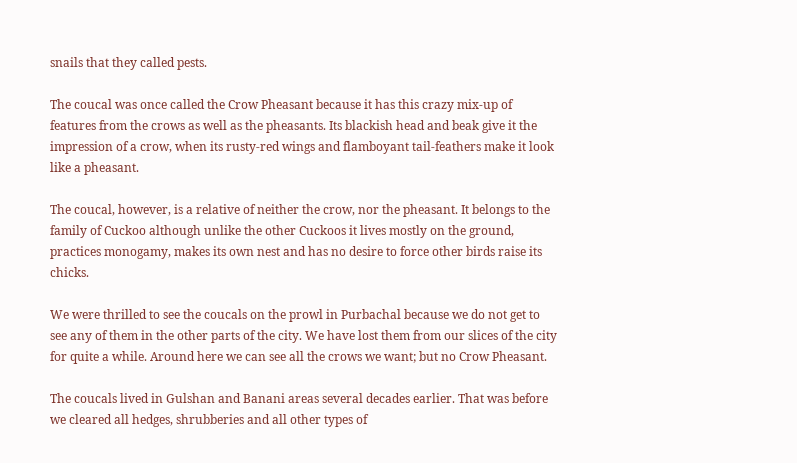snails that they called pests.

The coucal was once called the Crow Pheasant because it has this crazy mix-up of features from the crows as well as the pheasants. Its blackish head and beak give it the impression of a crow, when its rusty-red wings and flamboyant tail-feathers make it look like a pheasant.

The coucal, however, is a relative of neither the crow, nor the pheasant. It belongs to the family of Cuckoo although unlike the other Cuckoos it lives mostly on the ground, practices monogamy, makes its own nest and has no desire to force other birds raise its chicks.

We were thrilled to see the coucals on the prowl in Purbachal because we do not get to see any of them in the other parts of the city. We have lost them from our slices of the city for quite a while. Around here we can see all the crows we want; but no Crow Pheasant.

The coucals lived in Gulshan and Banani areas several decades earlier. That was before we cleared all hedges, shrubberies and all other types of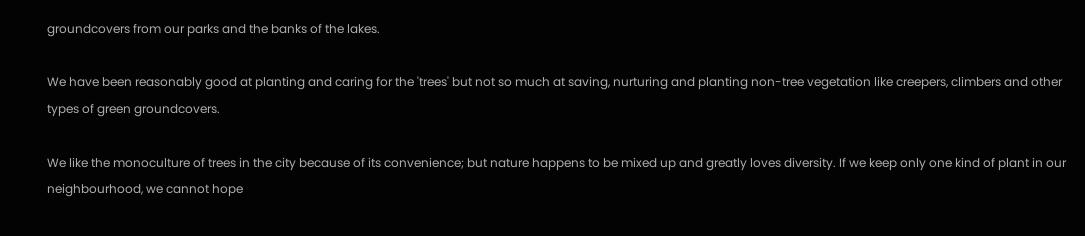groundcovers from our parks and the banks of the lakes.

We have been reasonably good at planting and caring for the 'trees' but not so much at saving, nurturing and planting non-tree vegetation like creepers, climbers and other types of green groundcovers.

We like the monoculture of trees in the city because of its convenience; but nature happens to be mixed up and greatly loves diversity. If we keep only one kind of plant in our neighbourhood, we cannot hope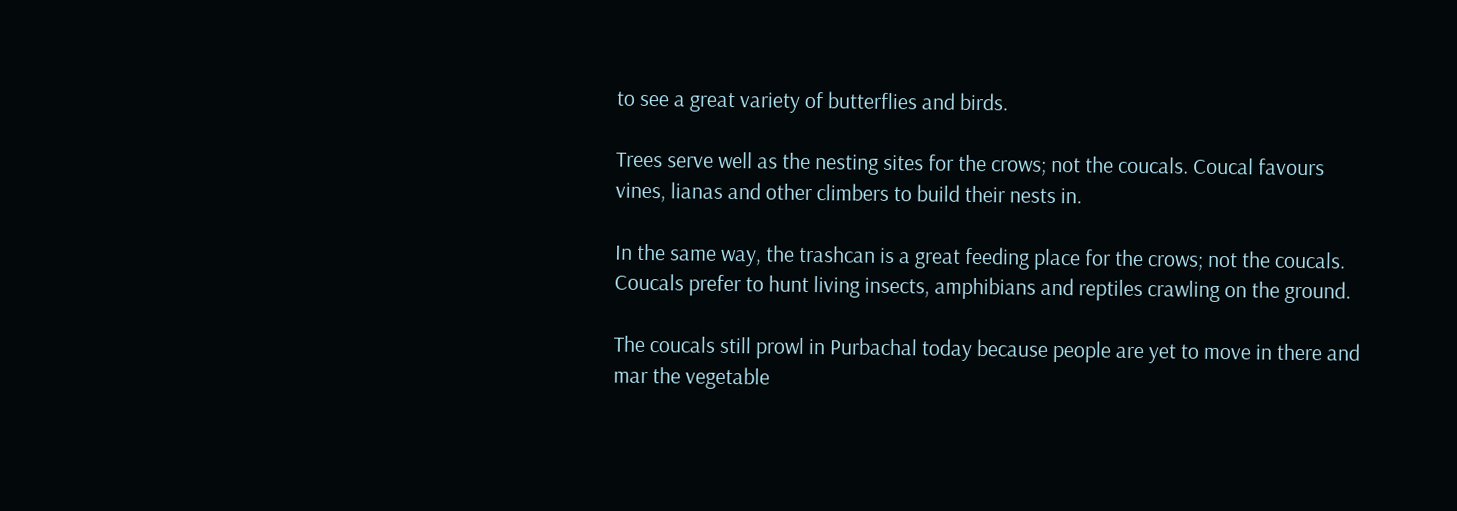to see a great variety of butterflies and birds.

Trees serve well as the nesting sites for the crows; not the coucals. Coucal favours vines, lianas and other climbers to build their nests in.

In the same way, the trashcan is a great feeding place for the crows; not the coucals. Coucals prefer to hunt living insects, amphibians and reptiles crawling on the ground.

The coucals still prowl in Purbachal today because people are yet to move in there and mar the vegetable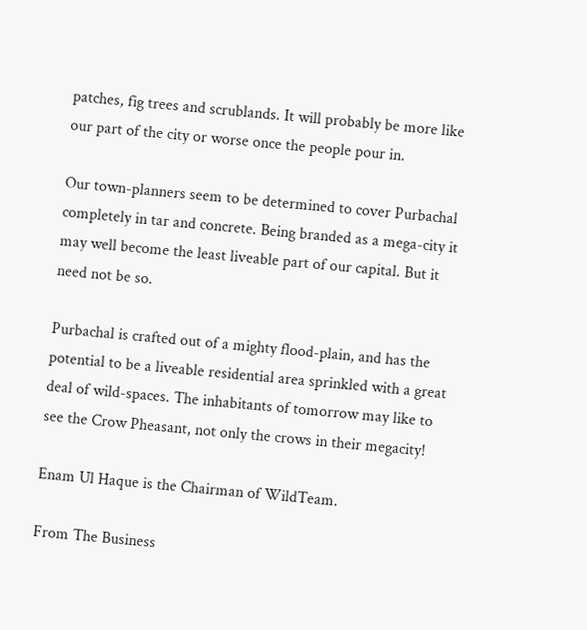patches, fig trees and scrublands. It will probably be more like our part of the city or worse once the people pour in.

Our town-planners seem to be determined to cover Purbachal completely in tar and concrete. Being branded as a mega-city it may well become the least liveable part of our capital. But it need not be so.

Purbachal is crafted out of a mighty flood-plain, and has the potential to be a liveable residential area sprinkled with a great deal of wild-spaces. The inhabitants of tomorrow may like to see the Crow Pheasant, not only the crows in their megacity!

Enam Ul Haque is the Chairman of WildTeam.

From The Business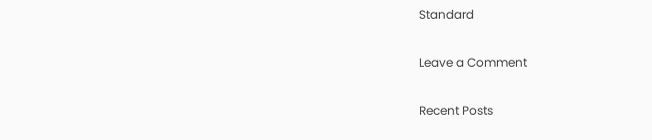Standard

Leave a Comment

Recent Posts